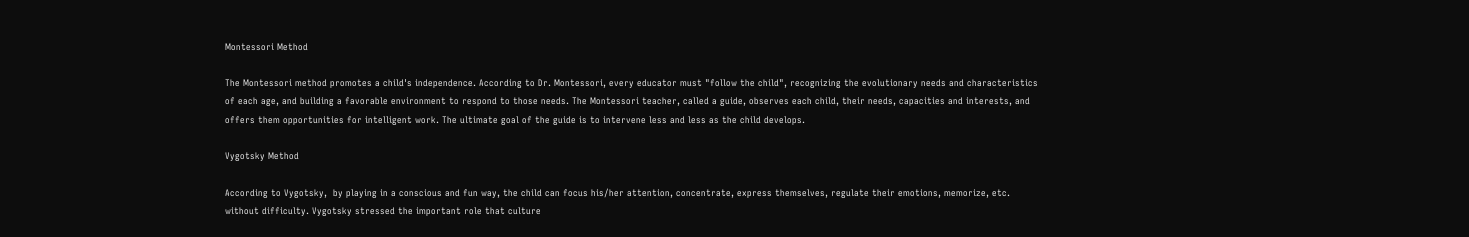Montessori Method

The Montessori method promotes a child's independence. According to Dr. Montessori, every educator must "follow the child", recognizing the evolutionary needs and characteristics of each age, and building a favorable environment to respond to those needs. The Montessori teacher, called a guide, observes each child, their needs, capacities and interests, and offers them opportunities for intelligent work. The ultimate goal of the guide is to intervene less and less as the child develops.

Vygotsky Method

According to Vygotsky,  by playing in a conscious and fun way, the child can focus his/her attention, concentrate, express themselves, regulate their emotions, memorize, etc. without difficulty. Vygotsky stressed the important role that culture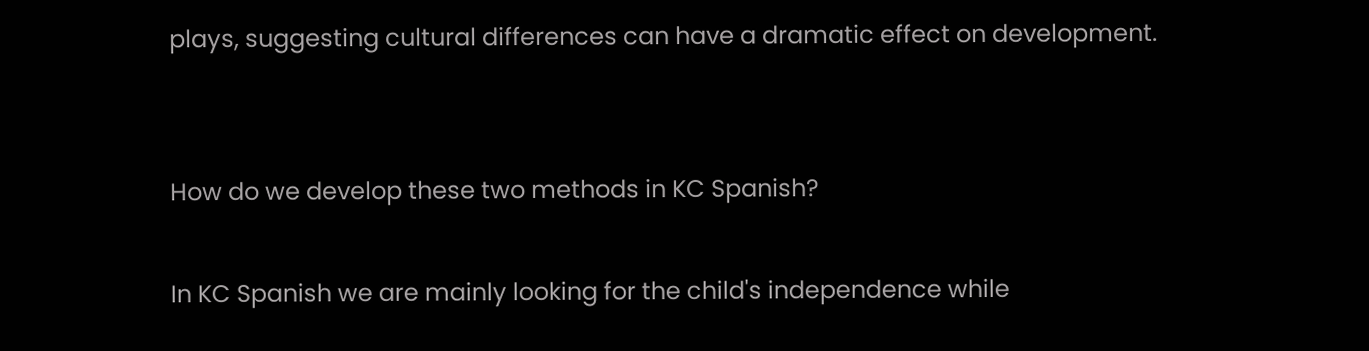plays, suggesting cultural differences can have a dramatic effect on development.


How do we develop these two methods in KC Spanish?

In KC Spanish we are mainly looking for the child's independence while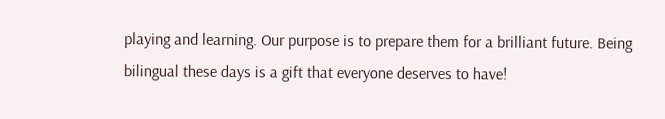playing and learning. Our purpose is to prepare them for a brilliant future. Being bilingual these days is a gift that everyone deserves to have!